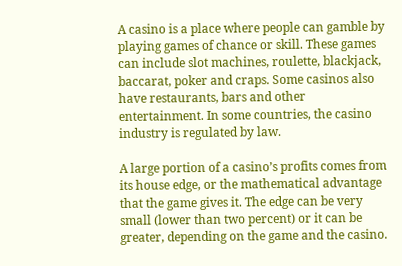A casino is a place where people can gamble by playing games of chance or skill. These games can include slot machines, roulette, blackjack, baccarat, poker and craps. Some casinos also have restaurants, bars and other entertainment. In some countries, the casino industry is regulated by law.

A large portion of a casino’s profits comes from its house edge, or the mathematical advantage that the game gives it. The edge can be very small (lower than two percent) or it can be greater, depending on the game and the casino.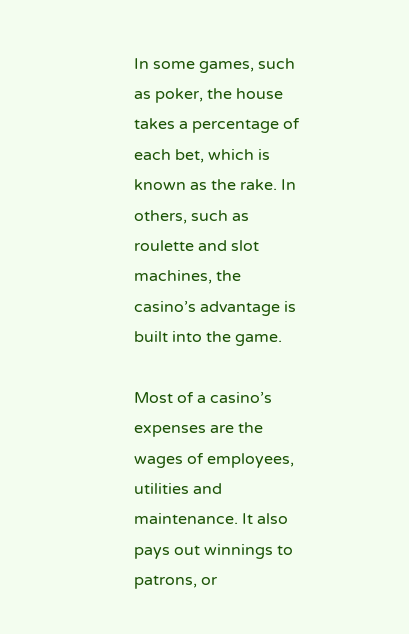In some games, such as poker, the house takes a percentage of each bet, which is known as the rake. In others, such as roulette and slot machines, the casino’s advantage is built into the game.

Most of a casino’s expenses are the wages of employees, utilities and maintenance. It also pays out winnings to patrons, or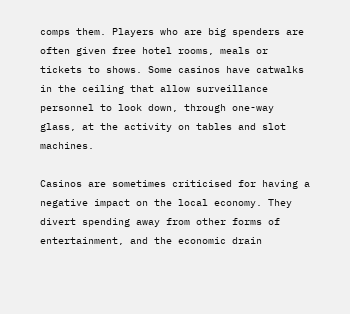comps them. Players who are big spenders are often given free hotel rooms, meals or tickets to shows. Some casinos have catwalks in the ceiling that allow surveillance personnel to look down, through one-way glass, at the activity on tables and slot machines.

Casinos are sometimes criticised for having a negative impact on the local economy. They divert spending away from other forms of entertainment, and the economic drain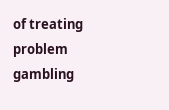of treating problem gambling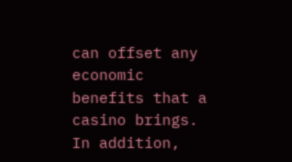can offset any economic benefits that a casino brings. In addition,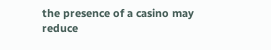the presence of a casino may reduce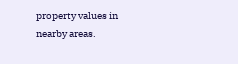property values in nearby areas.